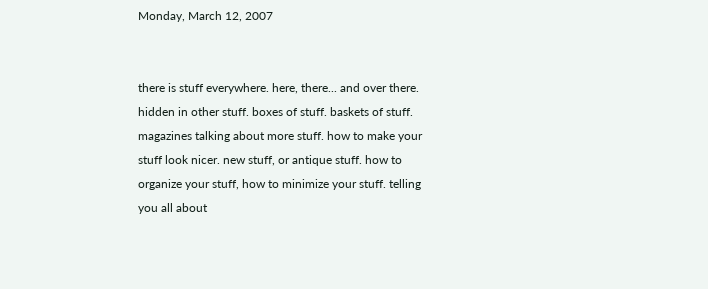Monday, March 12, 2007


there is stuff everywhere. here, there... and over there. hidden in other stuff. boxes of stuff. baskets of stuff. magazines talking about more stuff. how to make your stuff look nicer. new stuff, or antique stuff. how to organize your stuff, how to minimize your stuff. telling you all about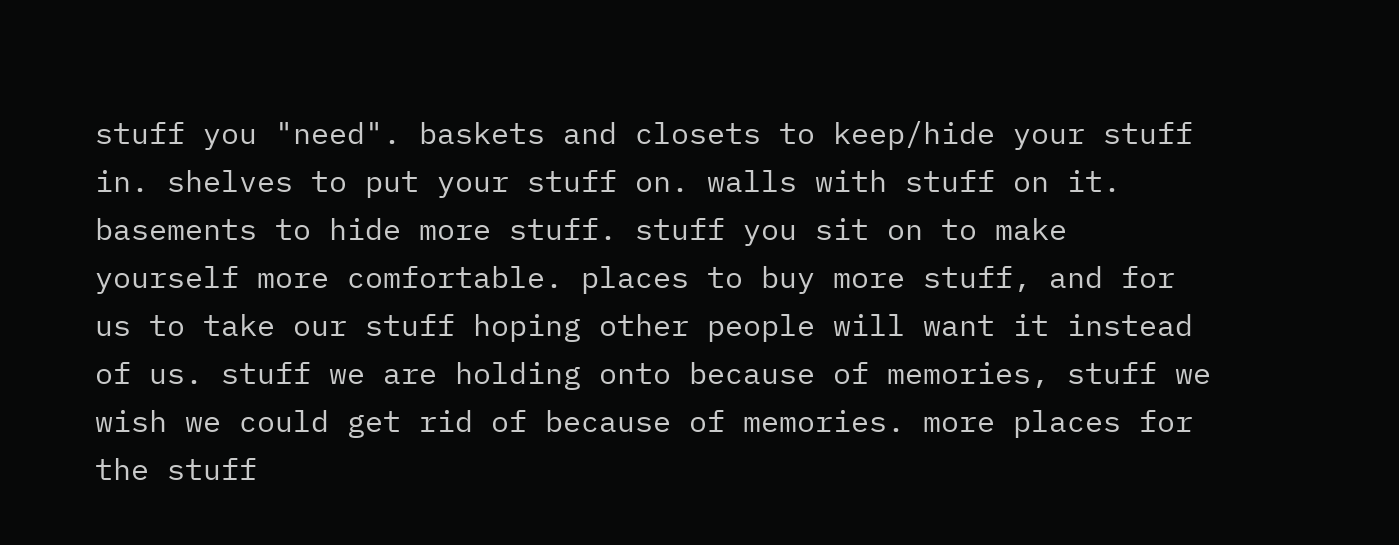stuff you "need". baskets and closets to keep/hide your stuff in. shelves to put your stuff on. walls with stuff on it. basements to hide more stuff. stuff you sit on to make yourself more comfortable. places to buy more stuff, and for us to take our stuff hoping other people will want it instead of us. stuff we are holding onto because of memories, stuff we wish we could get rid of because of memories. more places for the stuff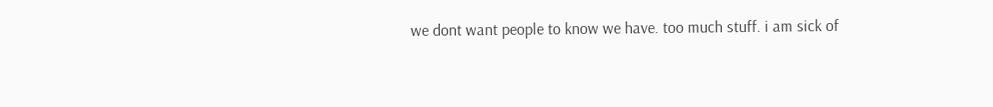we dont want people to know we have. too much stuff. i am sick of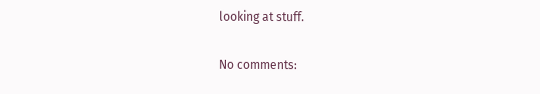looking at stuff.

No comments: